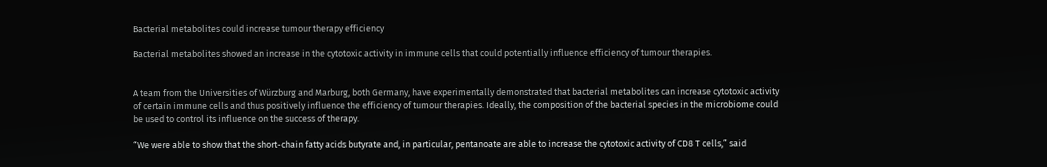Bacterial metabolites could increase tumour therapy efficiency

Bacterial metabolites showed an increase in the cytotoxic activity in immune cells that could potentially influence efficiency of tumour therapies.


A team from the Universities of Würzburg and Marburg, both Germany, have experimentally demonstrated that bacterial metabolites can increase cytotoxic activity of certain immune cells and thus positively influence the efficiency of tumour therapies. Ideally, the composition of the bacterial species in the microbiome could be used to control its influence on the success of therapy.

“We were able to show that the short-chain fatty acids butyrate and, in particular, pentanoate are able to increase the cytotoxic activity of CD8 T cells,” said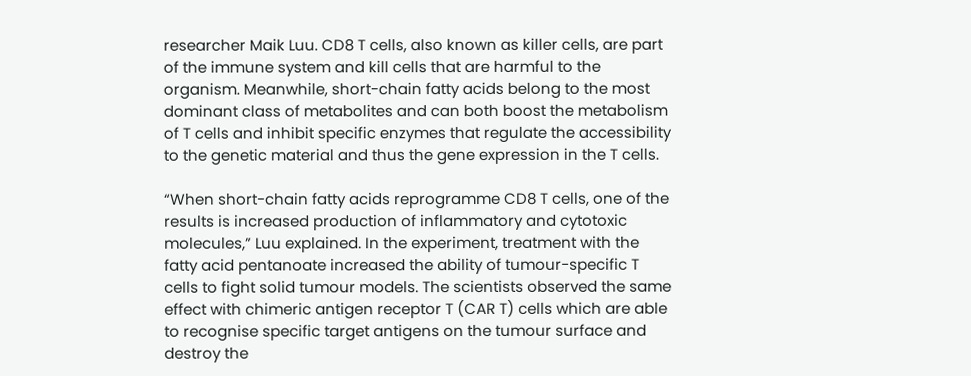researcher Maik Luu. CD8 T cells, also known as killer cells, are part of the immune system and kill cells that are harmful to the organism. Meanwhile, short-chain fatty acids belong to the most dominant class of metabolites and can both boost the metabolism of T cells and inhibit specific enzymes that regulate the accessibility to the genetic material and thus the gene expression in the T cells.

“When short-chain fatty acids reprogramme CD8 T cells, one of the results is increased production of inflammatory and cytotoxic molecules,” Luu explained. In the experiment, treatment with the fatty acid pentanoate increased the ability of tumour-specific T cells to fight solid tumour models. The scientists observed the same effect with chimeric antigen receptor T (CAR T) cells which are able to recognise specific target antigens on the tumour surface and destroy the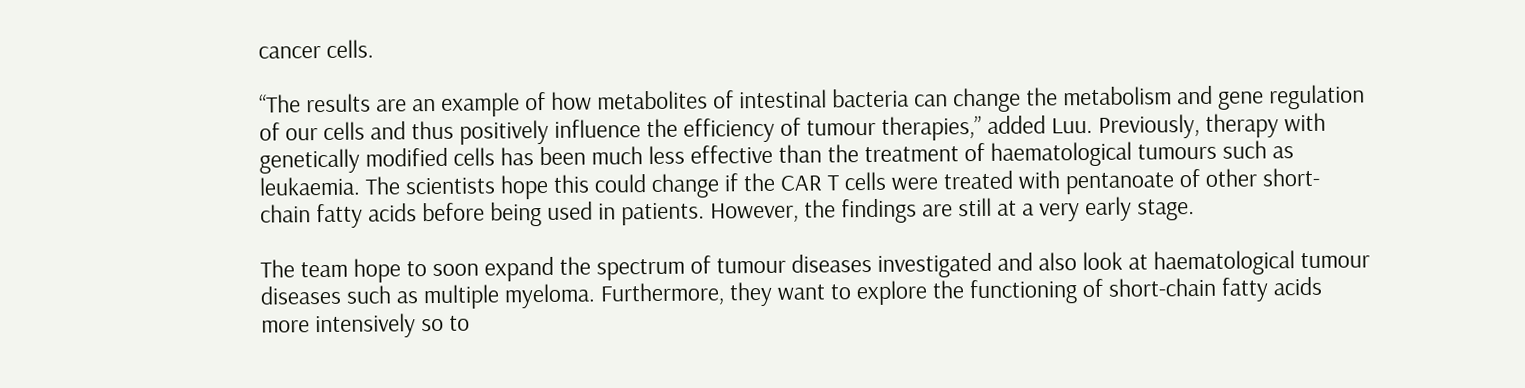cancer cells.

“The results are an example of how metabolites of intestinal bacteria can change the metabolism and gene regulation of our cells and thus positively influence the efficiency of tumour therapies,” added Luu. Previously, therapy with genetically modified cells has been much less effective than the treatment of haematological tumours such as leukaemia. The scientists hope this could change if the CAR T cells were treated with pentanoate of other short-chain fatty acids before being used in patients. However, the findings are still at a very early stage.

The team hope to soon expand the spectrum of tumour diseases investigated and also look at haematological tumour diseases such as multiple myeloma. Furthermore, they want to explore the functioning of short-chain fatty acids more intensively so to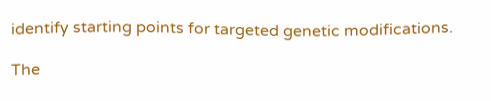identify starting points for targeted genetic modifications.

The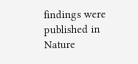findings were published in Nature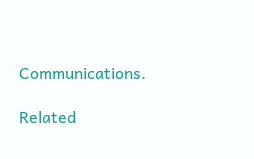Communications.

Related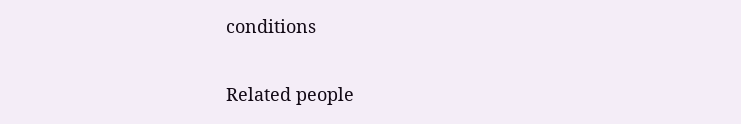conditions

Related people